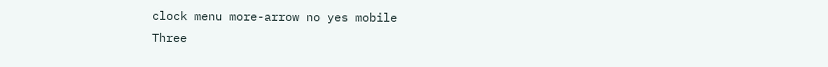clock menu more-arrow no yes mobile
Three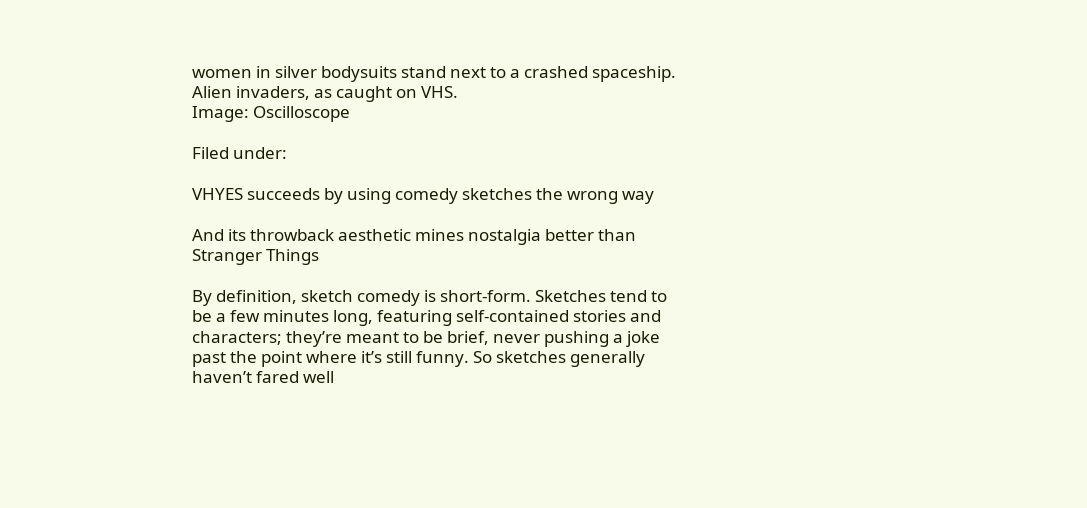women in silver bodysuits stand next to a crashed spaceship.
Alien invaders, as caught on VHS.
Image: Oscilloscope

Filed under:

VHYES succeeds by using comedy sketches the wrong way

And its throwback aesthetic mines nostalgia better than Stranger Things

By definition, sketch comedy is short-form. Sketches tend to be a few minutes long, featuring self-contained stories and characters; they’re meant to be brief, never pushing a joke past the point where it’s still funny. So sketches generally haven’t fared well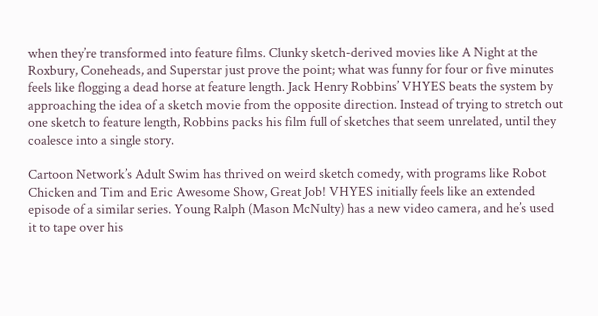when they’re transformed into feature films. Clunky sketch-derived movies like A Night at the Roxbury, Coneheads, and Superstar just prove the point; what was funny for four or five minutes feels like flogging a dead horse at feature length. Jack Henry Robbins’ VHYES beats the system by approaching the idea of a sketch movie from the opposite direction. Instead of trying to stretch out one sketch to feature length, Robbins packs his film full of sketches that seem unrelated, until they coalesce into a single story.

Cartoon Network’s Adult Swim has thrived on weird sketch comedy, with programs like Robot Chicken and Tim and Eric Awesome Show, Great Job! VHYES initially feels like an extended episode of a similar series. Young Ralph (Mason McNulty) has a new video camera, and he’s used it to tape over his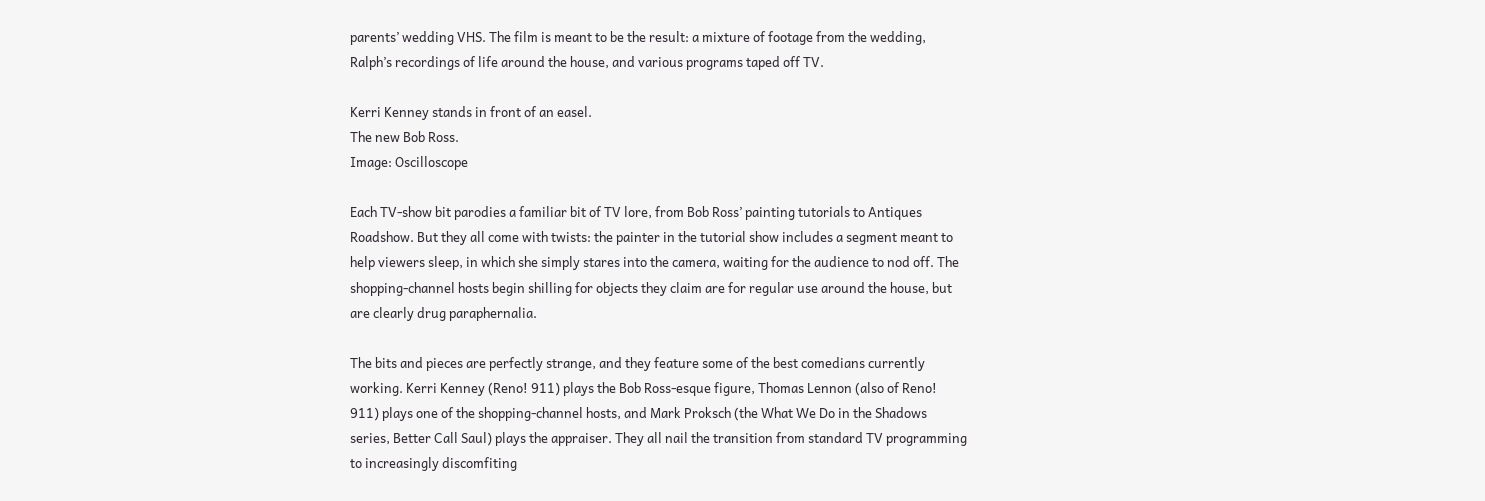parents’ wedding VHS. The film is meant to be the result: a mixture of footage from the wedding, Ralph’s recordings of life around the house, and various programs taped off TV.

Kerri Kenney stands in front of an easel.
The new Bob Ross.
Image: Oscilloscope

Each TV-show bit parodies a familiar bit of TV lore, from Bob Ross’ painting tutorials to Antiques Roadshow. But they all come with twists: the painter in the tutorial show includes a segment meant to help viewers sleep, in which she simply stares into the camera, waiting for the audience to nod off. The shopping-channel hosts begin shilling for objects they claim are for regular use around the house, but are clearly drug paraphernalia.

The bits and pieces are perfectly strange, and they feature some of the best comedians currently working. Kerri Kenney (Reno! 911) plays the Bob Ross-esque figure, Thomas Lennon (also of Reno! 911) plays one of the shopping-channel hosts, and Mark Proksch (the What We Do in the Shadows series, Better Call Saul) plays the appraiser. They all nail the transition from standard TV programming to increasingly discomfiting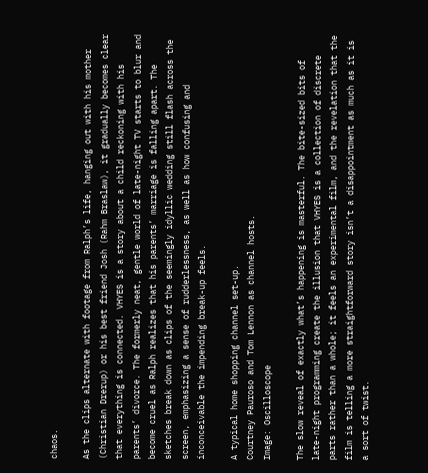chaos.

As the clips alternate with footage from Ralph’s life, hanging out with his mother (Christian Drerup) or his best friend Josh (Rahm Braslaw), it gradually becomes clear that everything is connected. VHYES is a story about a child reckoning with his parents’ divorce. The formerly neat, gentle world of late-night TV starts to blur and become cruel as Ralph realizes that his parents’ marriage is falling apart. The sketches break down as clips of the seemingly idyllic wedding still flash across the screen, emphasizing a sense of rudderlessness, as well as how confusing and inconceivable the impending break-up feels.

A typical home shopping channel set-up.
Courtney Pauroso and Tom Lennon as channel hosts.
Image: Oscilloscope

The slow reveal of exactly what’s happening is masterful. The bite-sized bits of late-night programming create the illusion that VHYES is a collection of discrete parts rather than a whole; it feels an experimental film, and the revelation that the film is telling a more straightforward story isn’t a disappointment as much as it is a sort of twist.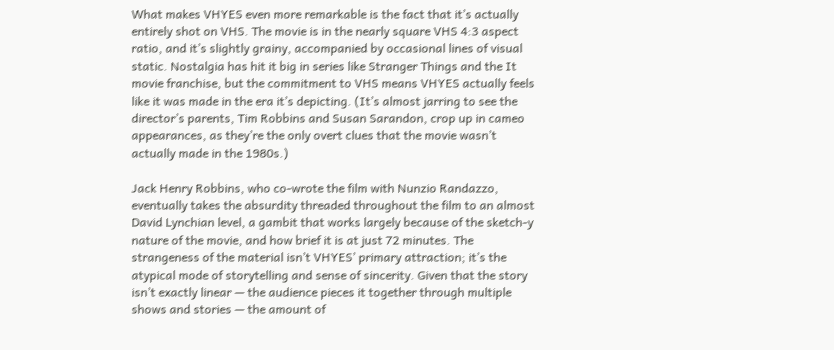What makes VHYES even more remarkable is the fact that it’s actually entirely shot on VHS. The movie is in the nearly square VHS 4:3 aspect ratio, and it’s slightly grainy, accompanied by occasional lines of visual static. Nostalgia has hit it big in series like Stranger Things and the It movie franchise, but the commitment to VHS means VHYES actually feels like it was made in the era it’s depicting. (It’s almost jarring to see the director’s parents, Tim Robbins and Susan Sarandon, crop up in cameo appearances, as they’re the only overt clues that the movie wasn’t actually made in the 1980s.)

Jack Henry Robbins, who co-wrote the film with Nunzio Randazzo, eventually takes the absurdity threaded throughout the film to an almost David Lynchian level, a gambit that works largely because of the sketch-y nature of the movie, and how brief it is at just 72 minutes. The strangeness of the material isn’t VHYES’ primary attraction; it’s the atypical mode of storytelling and sense of sincerity. Given that the story isn’t exactly linear — the audience pieces it together through multiple shows and stories — the amount of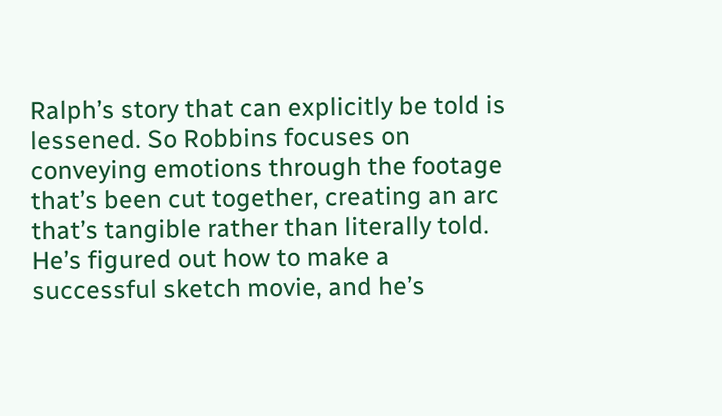Ralph’s story that can explicitly be told is lessened. So Robbins focuses on conveying emotions through the footage that’s been cut together, creating an arc that’s tangible rather than literally told. He’s figured out how to make a successful sketch movie, and he’s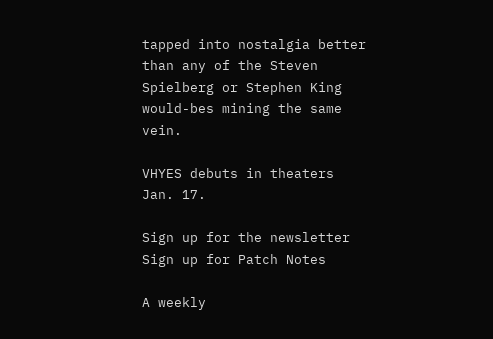tapped into nostalgia better than any of the Steven Spielberg or Stephen King would-bes mining the same vein.

VHYES debuts in theaters Jan. 17.

Sign up for the newsletter Sign up for Patch Notes

A weekly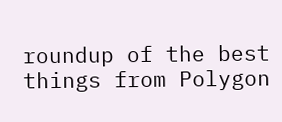roundup of the best things from Polygon